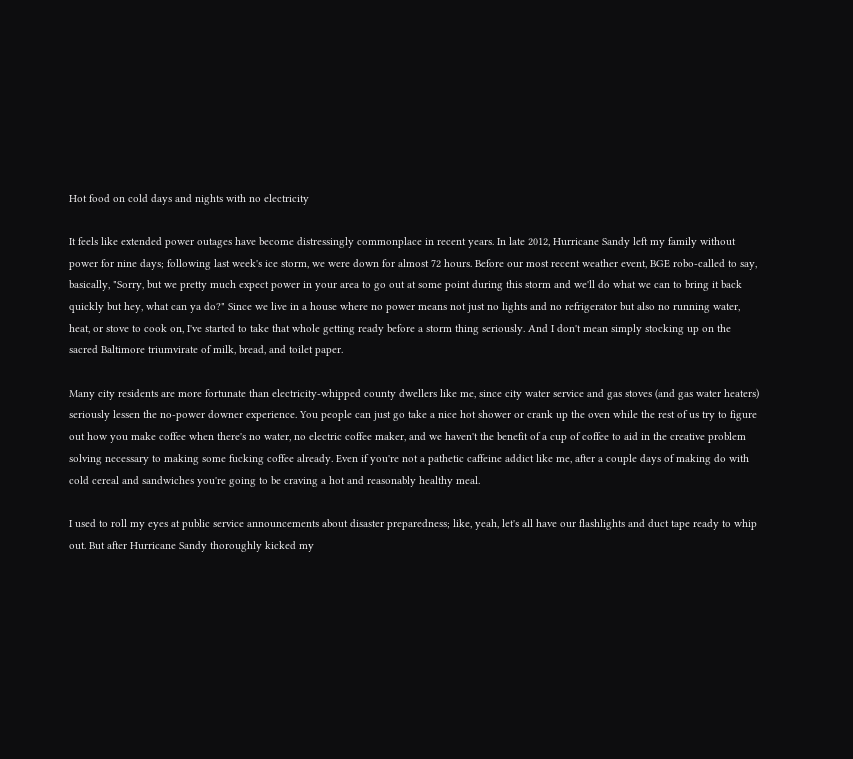Hot food on cold days and nights with no electricity

It feels like extended power outages have become distressingly commonplace in recent years. In late 2012, Hurricane Sandy left my family without power for nine days; following last week's ice storm, we were down for almost 72 hours. Before our most recent weather event, BGE robo-called to say, basically, "Sorry, but we pretty much expect power in your area to go out at some point during this storm and we'll do what we can to bring it back quickly but hey, what can ya do?" Since we live in a house where no power means not just no lights and no refrigerator but also no running water, heat, or stove to cook on, I've started to take that whole getting ready before a storm thing seriously. And I don't mean simply stocking up on the sacred Baltimore triumvirate of milk, bread, and toilet paper.

Many city residents are more fortunate than electricity-whipped county dwellers like me, since city water service and gas stoves (and gas water heaters) seriously lessen the no-power downer experience. You people can just go take a nice hot shower or crank up the oven while the rest of us try to figure out how you make coffee when there's no water, no electric coffee maker, and we haven't the benefit of a cup of coffee to aid in the creative problem solving necessary to making some fucking coffee already. Even if you're not a pathetic caffeine addict like me, after a couple days of making do with cold cereal and sandwiches you're going to be craving a hot and reasonably healthy meal.

I used to roll my eyes at public service announcements about disaster preparedness; like, yeah, let's all have our flashlights and duct tape ready to whip out. But after Hurricane Sandy thoroughly kicked my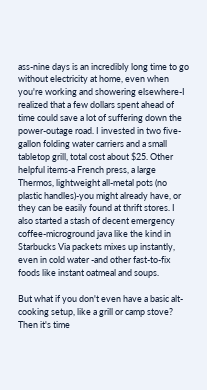ass-nine days is an incredibly long time to go without electricity at home, even when you're working and showering elsewhere-I realized that a few dollars spent ahead of time could save a lot of suffering down the power-outage road. I invested in two five-gallon folding water carriers and a small tabletop grill, total cost about $25. Other helpful items-a French press, a large Thermos, lightweight all-metal pots (no plastic handles)-you might already have, or they can be easily found at thrift stores. I also started a stash of decent emergency coffee-microground java like the kind in Starbucks Via packets mixes up instantly, even in cold water -and other fast-to-fix foods like instant oatmeal and soups.

But what if you don't even have a basic alt-cooking setup, like a grill or camp stove? Then it's time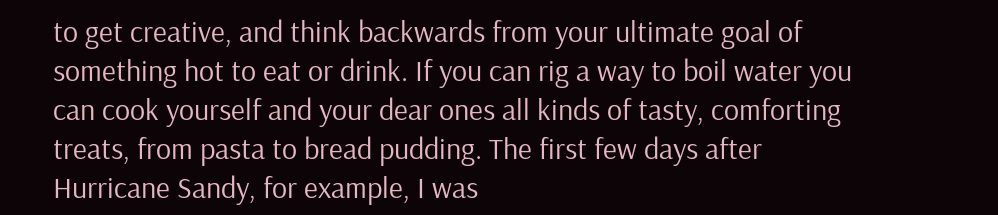to get creative, and think backwards from your ultimate goal of something hot to eat or drink. If you can rig a way to boil water you can cook yourself and your dear ones all kinds of tasty, comforting treats, from pasta to bread pudding. The first few days after Hurricane Sandy, for example, I was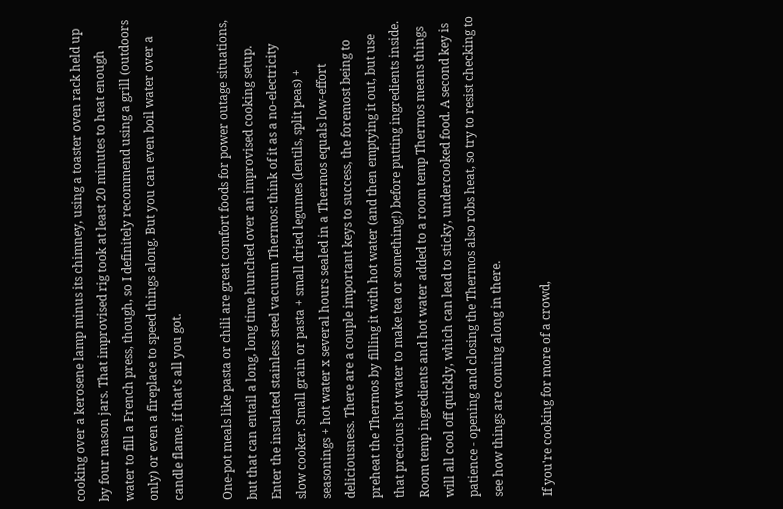cooking over a kerosene lamp minus its chimney, using a toaster oven rack held up by four mason jars. That improvised rig took at least 20 minutes to heat enough water to fill a French press, though, so I definitely recommend using a grill (outdoors only) or even a fireplace to speed things along. But you can even boil water over a candle flame, if that's all you got.

One-pot meals like pasta or chili are great comfort foods for power outage situations, but that can entail a long, long time hunched over an improvised cooking setup. Enter the insulated stainless steel vacuum Thermos: think of it as a no-electricity slow cooker. Small grain or pasta + small dried legumes (lentils, split peas) + seasonings + hot water x several hours sealed in a Thermos equals low-effort deliciousness. There are a couple important keys to success, the foremost being to preheat the Thermos by filling it with hot water (and then emptying it out, but use that precious hot water to make tea or something!) before putting ingredients inside. Room temp ingredients and hot water added to a room temp Thermos means things will all cool off quickly, which can lead to sticky, undercooked food. A second key is patience - opening and closing the Thermos also robs heat, so try to resist checking to see how things are coming along in there.

If you're cooking for more of a crowd,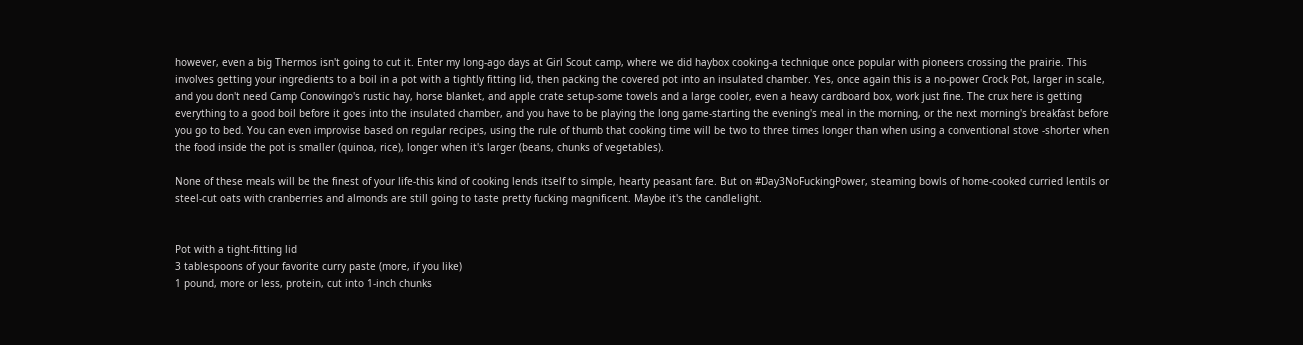however, even a big Thermos isn't going to cut it. Enter my long-ago days at Girl Scout camp, where we did haybox cooking-a technique once popular with pioneers crossing the prairie. This involves getting your ingredients to a boil in a pot with a tightly fitting lid, then packing the covered pot into an insulated chamber. Yes, once again this is a no-power Crock Pot, larger in scale, and you don't need Camp Conowingo's rustic hay, horse blanket, and apple crate setup-some towels and a large cooler, even a heavy cardboard box, work just fine. The crux here is getting everything to a good boil before it goes into the insulated chamber, and you have to be playing the long game-starting the evening's meal in the morning, or the next morning's breakfast before you go to bed. You can even improvise based on regular recipes, using the rule of thumb that cooking time will be two to three times longer than when using a conventional stove -shorter when the food inside the pot is smaller (quinoa, rice), longer when it's larger (beans, chunks of vegetables).

None of these meals will be the finest of your life-this kind of cooking lends itself to simple, hearty peasant fare. But on #Day3NoFuckingPower, steaming bowls of home-cooked curried lentils or steel-cut oats with cranberries and almonds are still going to taste pretty fucking magnificent. Maybe it's the candlelight.


Pot with a tight-fitting lid
3 tablespoons of your favorite curry paste (more, if you like)
1 pound, more or less, protein, cut into 1-inch chunks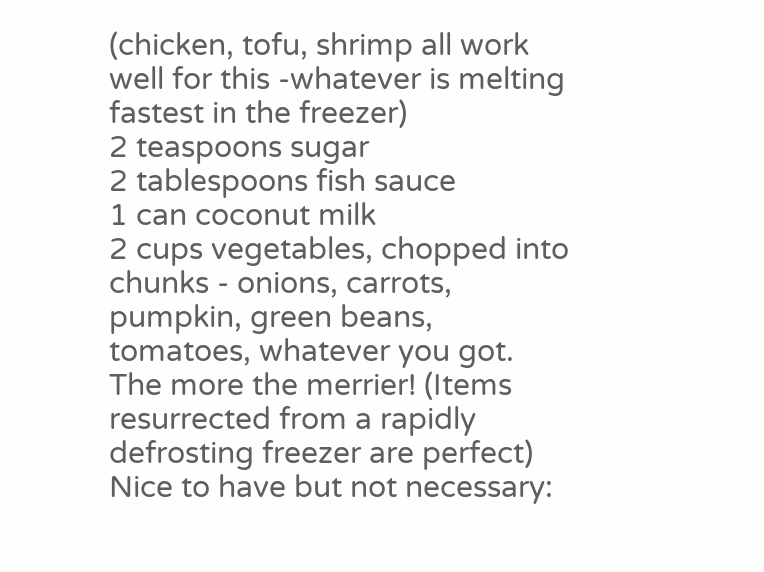(chicken, tofu, shrimp all work well for this -whatever is melting fastest in the freezer)
2 teaspoons sugar
2 tablespoons fish sauce
1 can coconut milk
2 cups vegetables, chopped into chunks - onions, carrots, pumpkin, green beans, tomatoes, whatever you got. The more the merrier! (Items resurrected from a rapidly defrosting freezer are perfect)
Nice to have but not necessary: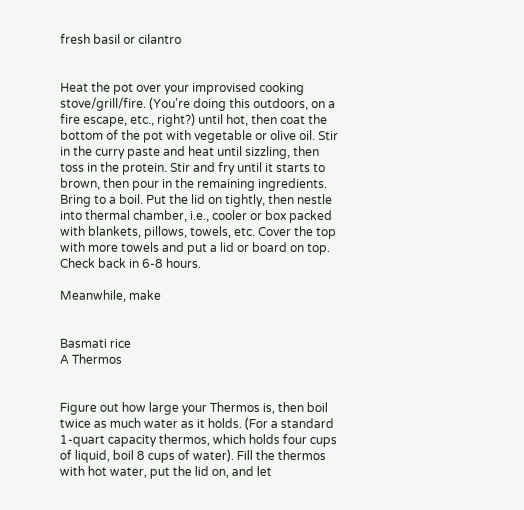fresh basil or cilantro


Heat the pot over your improvised cooking stove/grill/fire. (You're doing this outdoors, on a fire escape, etc., right?) until hot, then coat the bottom of the pot with vegetable or olive oil. Stir in the curry paste and heat until sizzling, then toss in the protein. Stir and fry until it starts to brown, then pour in the remaining ingredients. Bring to a boil. Put the lid on tightly, then nestle into thermal chamber, i.e., cooler or box packed with blankets, pillows, towels, etc. Cover the top with more towels and put a lid or board on top. Check back in 6-8 hours.

Meanwhile, make


Basmati rice
A Thermos


Figure out how large your Thermos is, then boil twice as much water as it holds. (For a standard 1-quart capacity thermos, which holds four cups of liquid, boil 8 cups of water). Fill the thermos with hot water, put the lid on, and let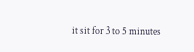it sit for 3 to 5 minutes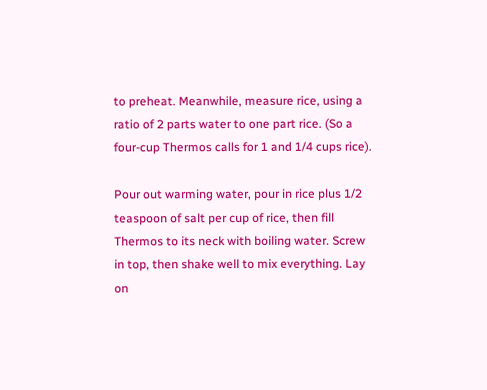to preheat. Meanwhile, measure rice, using a ratio of 2 parts water to one part rice. (So a four-cup Thermos calls for 1 and 1/4 cups rice).

Pour out warming water, pour in rice plus 1/2 teaspoon of salt per cup of rice, then fill Thermos to its neck with boiling water. Screw in top, then shake well to mix everything. Lay on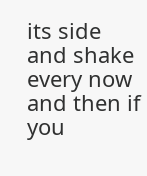its side and shake every now and then if you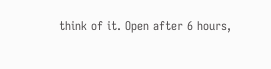think of it. Open after 6 hours,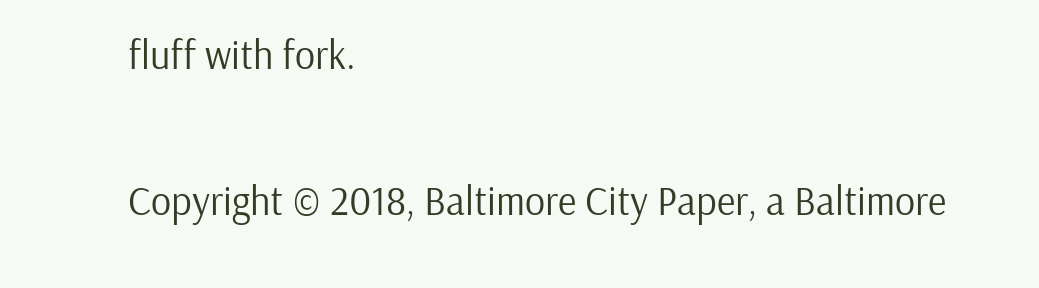fluff with fork.

Copyright © 2018, Baltimore City Paper, a Baltimore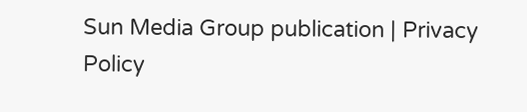Sun Media Group publication | Privacy Policy